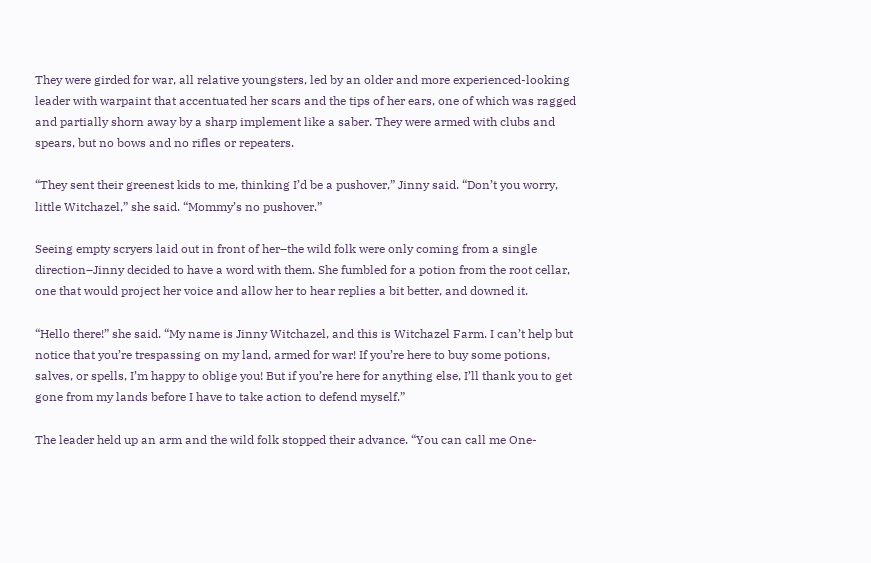They were girded for war, all relative youngsters, led by an older and more experienced-looking leader with warpaint that accentuated her scars and the tips of her ears, one of which was ragged and partially shorn away by a sharp implement like a saber. They were armed with clubs and spears, but no bows and no rifles or repeaters.

“They sent their greenest kids to me, thinking I’d be a pushover,” Jinny said. “Don’t you worry, little Witchazel,” she said. “Mommy’s no pushover.”

Seeing empty scryers laid out in front of her–the wild folk were only coming from a single direction–Jinny decided to have a word with them. She fumbled for a potion from the root cellar, one that would project her voice and allow her to hear replies a bit better, and downed it.

“Hello there!” she said. “My name is Jinny Witchazel, and this is Witchazel Farm. I can’t help but notice that you’re trespassing on my land, armed for war! If you’re here to buy some potions, salves, or spells, I’m happy to oblige you! But if you’re here for anything else, I’ll thank you to get gone from my lands before I have to take action to defend myself.”

The leader held up an arm and the wild folk stopped their advance. “You can call me One-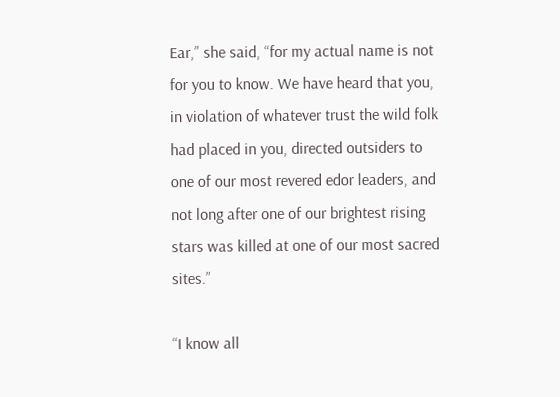Ear,” she said, “for my actual name is not for you to know. We have heard that you, in violation of whatever trust the wild folk had placed in you, directed outsiders to one of our most revered edor leaders, and not long after one of our brightest rising stars was killed at one of our most sacred sites.”

“I know all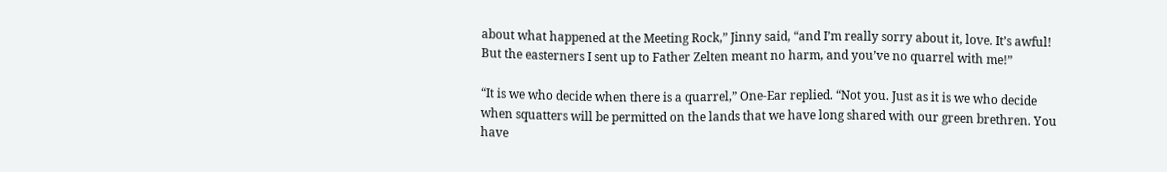about what happened at the Meeting Rock,” Jinny said, “and I’m really sorry about it, love. It’s awful! But the easterners I sent up to Father Zelten meant no harm, and you’ve no quarrel with me!”

“It is we who decide when there is a quarrel,” One-Ear replied. “Not you. Just as it is we who decide when squatters will be permitted on the lands that we have long shared with our green brethren. You have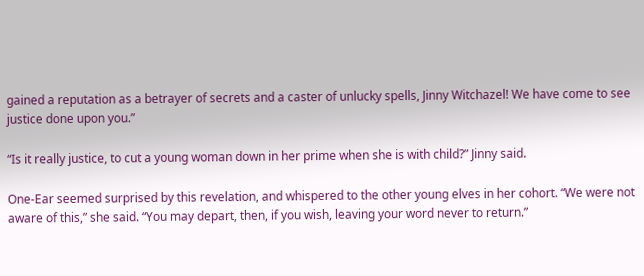gained a reputation as a betrayer of secrets and a caster of unlucky spells, Jinny Witchazel! We have come to see justice done upon you.”

“Is it really justice, to cut a young woman down in her prime when she is with child?” Jinny said.

One-Ear seemed surprised by this revelation, and whispered to the other young elves in her cohort. “We were not aware of this,” she said. “You may depart, then, if you wish, leaving your word never to return.”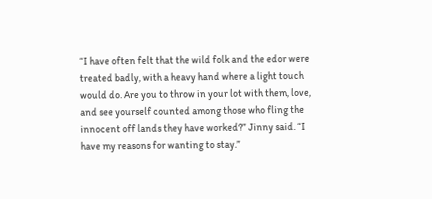“I have often felt that the wild folk and the edor were treated badly, with a heavy hand where a light touch would do. Are you to throw in your lot with them, love, and see yourself counted among those who fling the innocent off lands they have worked?” Jinny said. “I have my reasons for wanting to stay.”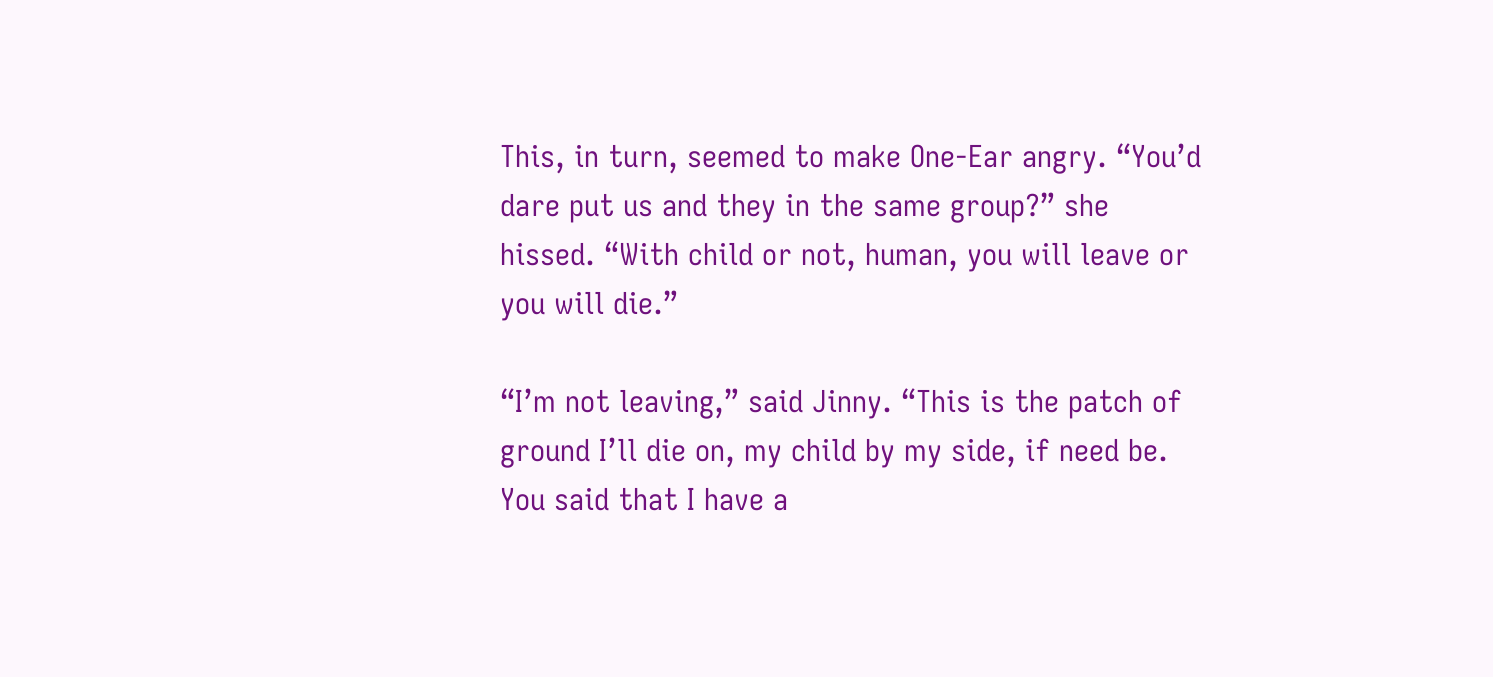This, in turn, seemed to make One-Ear angry. “You’d dare put us and they in the same group?” she hissed. “With child or not, human, you will leave or you will die.”

“I’m not leaving,” said Jinny. “This is the patch of ground I’ll die on, my child by my side, if need be. You said that I have a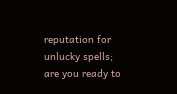reputation for unlucky spells; are you ready to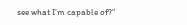see what I’m capable of?”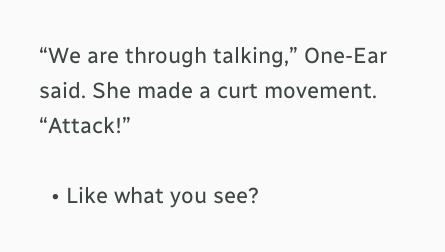“We are through talking,” One-Ear said. She made a curt movement. “Attack!”

  • Like what you see?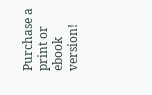Purchase a print or ebook version!